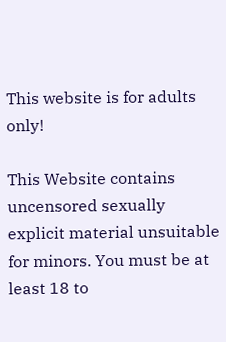This website is for adults only!

This Website contains uncensored sexually explicit material unsuitable for minors. You must be at least 18 to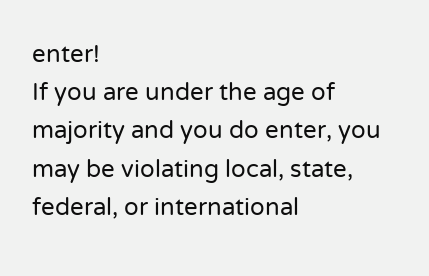enter!
If you are under the age of majority and you do enter, you may be violating local, state, federal, or international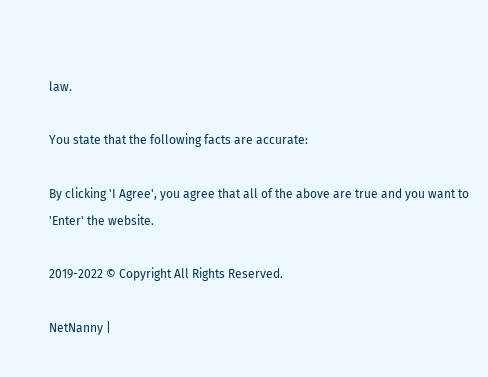law.

You state that the following facts are accurate:

By clicking 'I Agree', you agree that all of the above are true and you want to 'Enter' the website.

2019-2022 © Copyright All Rights Reserved.

NetNanny |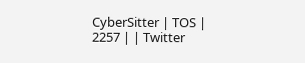CyberSitter | TOS | 2257 | | Twitter